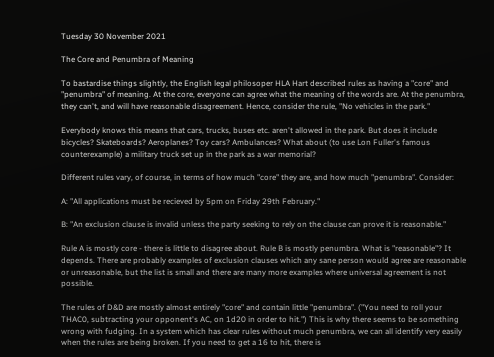Tuesday 30 November 2021

The Core and Penumbra of Meaning

To bastardise things slightly, the English legal philosoper HLA Hart described rules as having a "core" and "penumbra" of meaning. At the core, everyone can agree what the meaning of the words are. At the penumbra, they can't, and will have reasonable disagreement. Hence, consider the rule, "No vehicles in the park."

Everybody knows this means that cars, trucks, buses etc. aren't allowed in the park. But does it include bicycles? Skateboards? Aeroplanes? Toy cars? Ambulances? What about (to use Lon Fuller's famous counterexample) a military truck set up in the park as a war memorial?

Different rules vary, of course, in terms of how much "core" they are, and how much "penumbra". Consider:

A: "All applications must be recieved by 5pm on Friday 29th February."

B: "An exclusion clause is invalid unless the party seeking to rely on the clause can prove it is reasonable."

Rule A is mostly core - there is little to disagree about. Rule B is mostly penumbra. What is "reasonable"? It depends. There are probably examples of exclusion clauses which any sane person would agree are reasonable or unreasonable, but the list is small and there are many more examples where universal agreement is not possible.

The rules of D&D are mostly almost entirely "core" and contain little "penumbra". ("You need to roll your THAC0, subtracting your opponent's AC, on 1d20 in order to hit.") This is why there seems to be something wrong with fudging. In a system which has clear rules without much penumbra, we can all identify very easily when the rules are being broken. If you need to get a 16 to hit, there is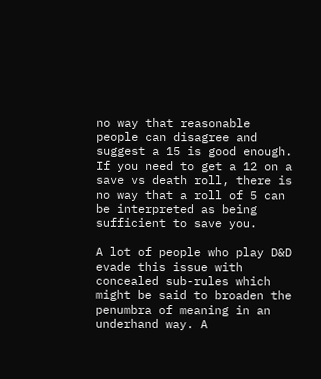no way that reasonable people can disagree and suggest a 15 is good enough. If you need to get a 12 on a save vs death roll, there is no way that a roll of 5 can be interpreted as being sufficient to save you.

A lot of people who play D&D evade this issue with concealed sub-rules which might be said to broaden the penumbra of meaning in an underhand way. A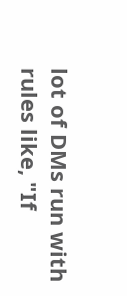lot of DMs run with rules like, "If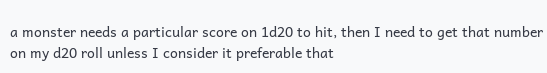a monster needs a particular score on 1d20 to hit, then I need to get that number on my d20 roll unless I consider it preferable that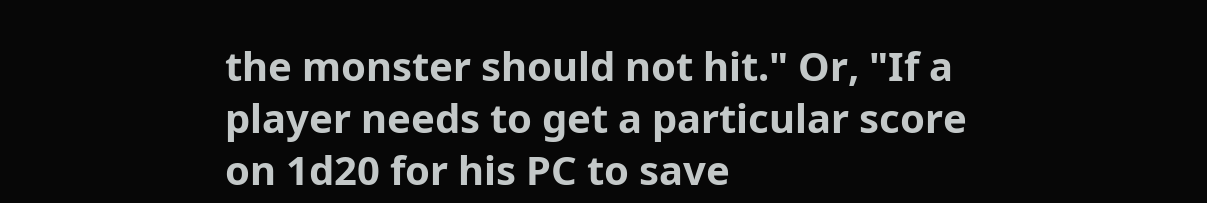the monster should not hit." Or, "If a player needs to get a particular score on 1d20 for his PC to save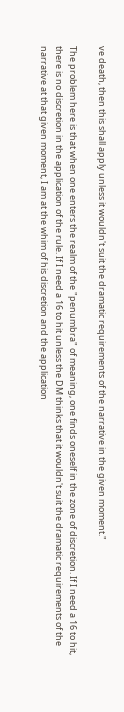ve death, then this shall apply unless it wouldn't suit the dramatic requirements of the narrative in the given moment."

The problem here is that when one enters the realm of the "penumbra" of meaning, one finds oneself in the zone of discretion. If I need a 16 to hit, there is no discretion in the application of the rule. If I need a 16 to hit unless the DM thinks that it wouldn't suit the dramatic requirements of the narrative at that given moment, I am at the whim of his discretion and the application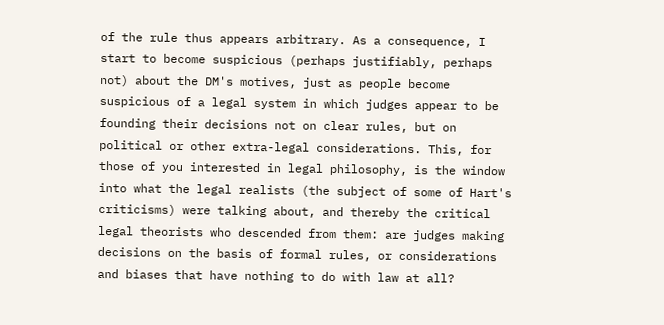of the rule thus appears arbitrary. As a consequence, I start to become suspicious (perhaps justifiably, perhaps not) about the DM's motives, just as people become suspicious of a legal system in which judges appear to be founding their decisions not on clear rules, but on political or other extra-legal considerations. This, for those of you interested in legal philosophy, is the window into what the legal realists (the subject of some of Hart's criticisms) were talking about, and thereby the critical legal theorists who descended from them: are judges making decisions on the basis of formal rules, or considerations and biases that have nothing to do with law at all?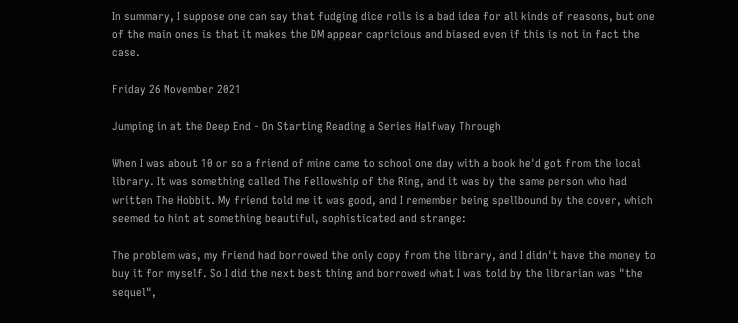In summary, I suppose one can say that fudging dice rolls is a bad idea for all kinds of reasons, but one of the main ones is that it makes the DM appear capricious and biased even if this is not in fact the case.

Friday 26 November 2021

Jumping in at the Deep End - On Starting Reading a Series Halfway Through

When I was about 10 or so a friend of mine came to school one day with a book he'd got from the local library. It was something called The Fellowship of the Ring, and it was by the same person who had written The Hobbit. My friend told me it was good, and I remember being spellbound by the cover, which seemed to hint at something beautiful, sophisticated and strange:

The problem was, my friend had borrowed the only copy from the library, and I didn't have the money to buy it for myself. So I did the next best thing and borrowed what I was told by the librarian was "the sequel",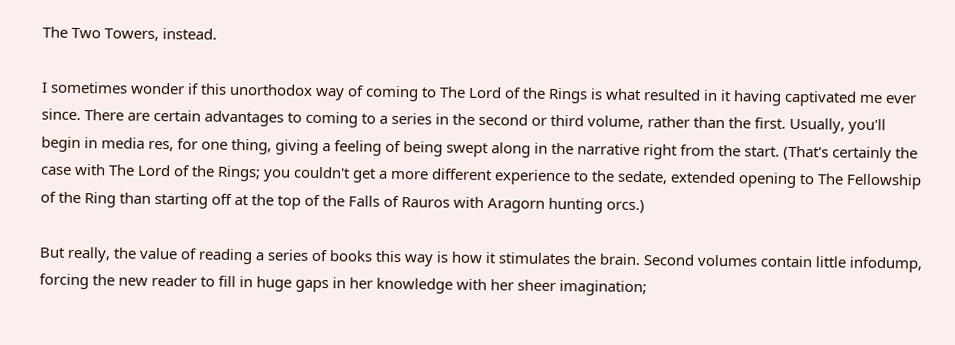The Two Towers, instead.

I sometimes wonder if this unorthodox way of coming to The Lord of the Rings is what resulted in it having captivated me ever since. There are certain advantages to coming to a series in the second or third volume, rather than the first. Usually, you'll begin in media res, for one thing, giving a feeling of being swept along in the narrative right from the start. (That's certainly the case with The Lord of the Rings; you couldn't get a more different experience to the sedate, extended opening to The Fellowship of the Ring than starting off at the top of the Falls of Rauros with Aragorn hunting orcs.)

But really, the value of reading a series of books this way is how it stimulates the brain. Second volumes contain little infodump, forcing the new reader to fill in huge gaps in her knowledge with her sheer imagination;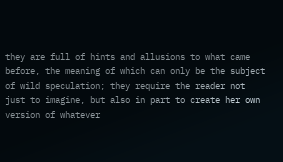they are full of hints and allusions to what came before, the meaning of which can only be the subject of wild speculation; they require the reader not just to imagine, but also in part to create her own version of whatever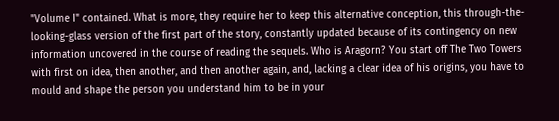"Volume I" contained. What is more, they require her to keep this alternative conception, this through-the-looking-glass version of the first part of the story, constantly updated because of its contingency on new information uncovered in the course of reading the sequels. Who is Aragorn? You start off The Two Towers with first on idea, then another, and then another again, and, lacking a clear idea of his origins, you have to mould and shape the person you understand him to be in your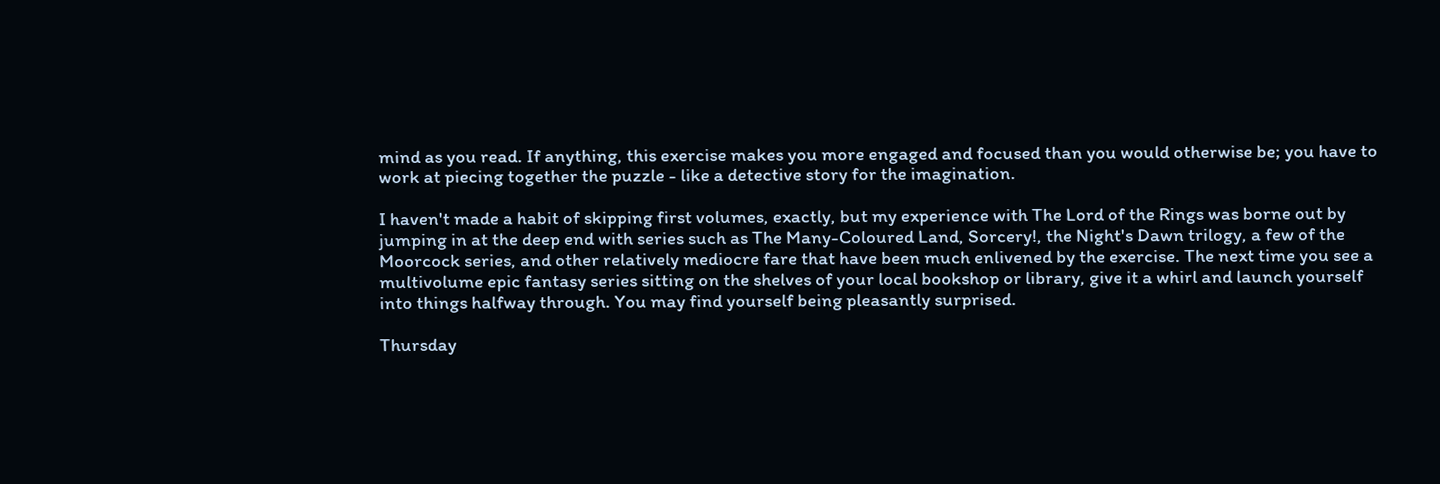mind as you read. If anything, this exercise makes you more engaged and focused than you would otherwise be; you have to work at piecing together the puzzle - like a detective story for the imagination.

I haven't made a habit of skipping first volumes, exactly, but my experience with The Lord of the Rings was borne out by jumping in at the deep end with series such as The Many-Coloured Land, Sorcery!, the Night's Dawn trilogy, a few of the Moorcock series, and other relatively mediocre fare that have been much enlivened by the exercise. The next time you see a multivolume epic fantasy series sitting on the shelves of your local bookshop or library, give it a whirl and launch yourself into things halfway through. You may find yourself being pleasantly surprised.

Thursday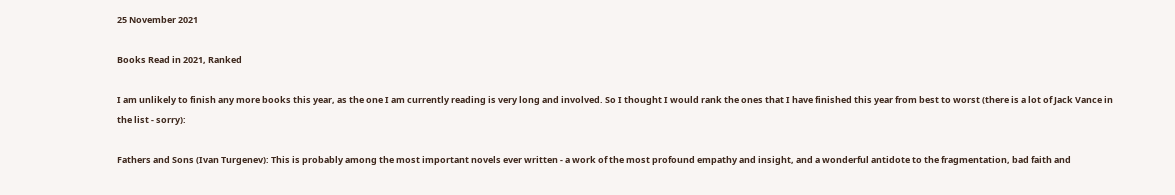25 November 2021

Books Read in 2021, Ranked

I am unlikely to finish any more books this year, as the one I am currently reading is very long and involved. So I thought I would rank the ones that I have finished this year from best to worst (there is a lot of Jack Vance in the list - sorry):

Fathers and Sons (Ivan Turgenev): This is probably among the most important novels ever written - a work of the most profound empathy and insight, and a wonderful antidote to the fragmentation, bad faith and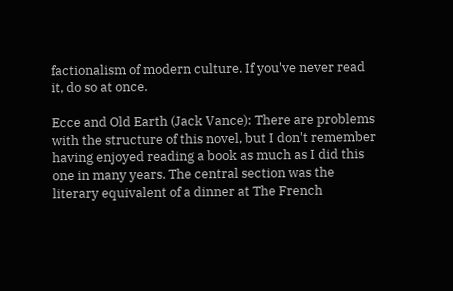factionalism of modern culture. If you've never read it, do so at once.

Ecce and Old Earth (Jack Vance): There are problems with the structure of this novel, but I don't remember having enjoyed reading a book as much as I did this one in many years. The central section was the literary equivalent of a dinner at The French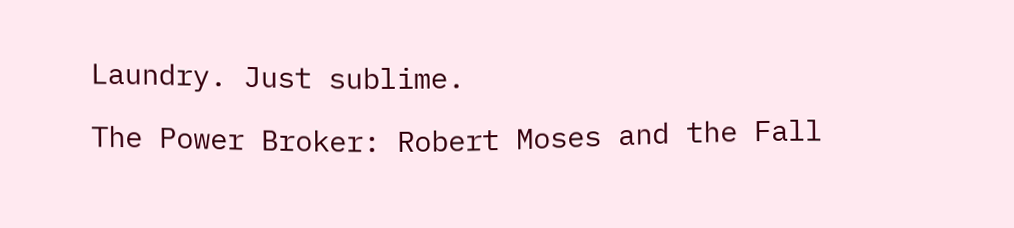Laundry. Just sublime.

The Power Broker: Robert Moses and the Fall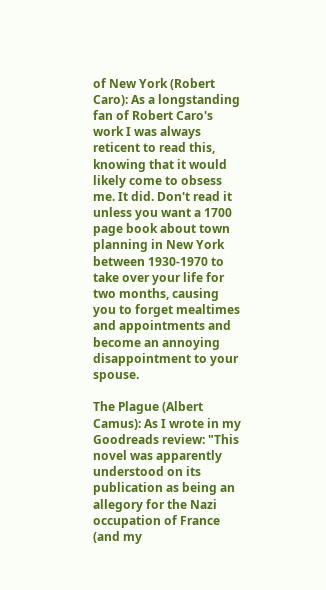of New York (Robert Caro): As a longstanding fan of Robert Caro's work I was always reticent to read this, knowing that it would likely come to obsess me. It did. Don't read it unless you want a 1700 page book about town planning in New York between 1930-1970 to take over your life for two months, causing you to forget mealtimes and appointments and become an annoying disappointment to your spouse.

The Plague (Albert Camus): As I wrote in my Goodreads review: "This novel was apparently understood on its publication as being an allegory for the Nazi occupation of France (and my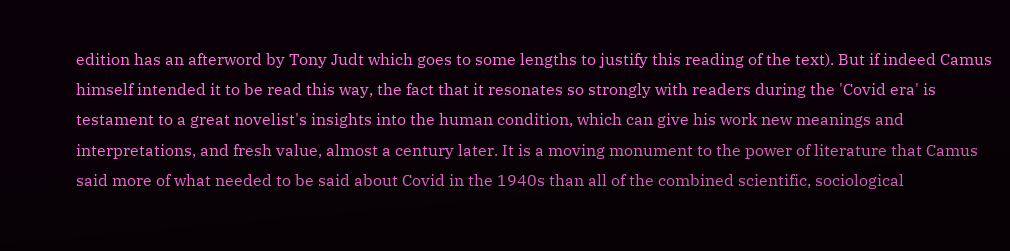edition has an afterword by Tony Judt which goes to some lengths to justify this reading of the text). But if indeed Camus himself intended it to be read this way, the fact that it resonates so strongly with readers during the 'Covid era' is testament to a great novelist's insights into the human condition, which can give his work new meanings and interpretations, and fresh value, almost a century later. It is a moving monument to the power of literature that Camus said more of what needed to be said about Covid in the 1940s than all of the combined scientific, sociological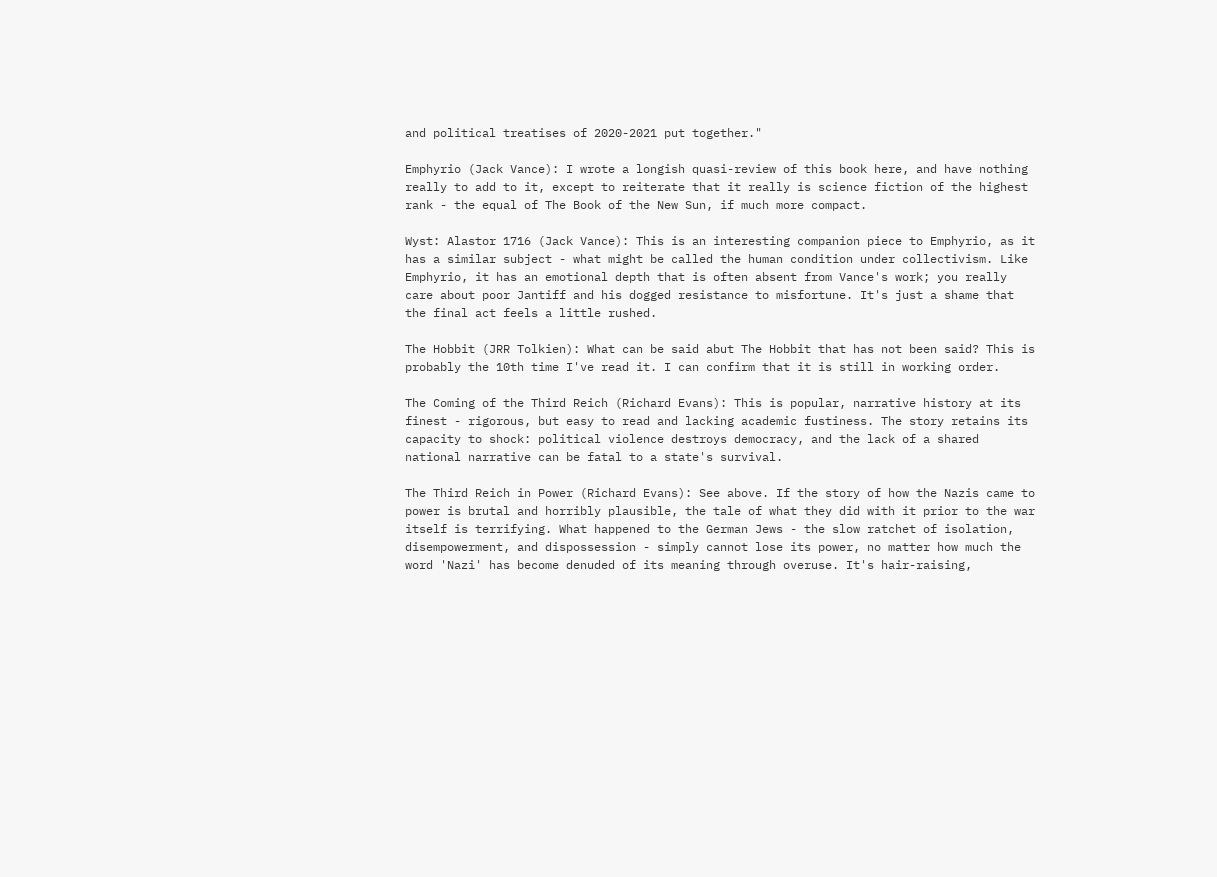and political treatises of 2020-2021 put together."

Emphyrio (Jack Vance): I wrote a longish quasi-review of this book here, and have nothing really to add to it, except to reiterate that it really is science fiction of the highest rank - the equal of The Book of the New Sun, if much more compact.

Wyst: Alastor 1716 (Jack Vance): This is an interesting companion piece to Emphyrio, as it has a similar subject - what might be called the human condition under collectivism. Like Emphyrio, it has an emotional depth that is often absent from Vance's work; you really care about poor Jantiff and his dogged resistance to misfortune. It's just a shame that the final act feels a little rushed.

The Hobbit (JRR Tolkien): What can be said abut The Hobbit that has not been said? This is probably the 10th time I've read it. I can confirm that it is still in working order.

The Coming of the Third Reich (Richard Evans): This is popular, narrative history at its finest - rigorous, but easy to read and lacking academic fustiness. The story retains its capacity to shock: political violence destroys democracy, and the lack of a shared national narrative can be fatal to a state's survival.

The Third Reich in Power (Richard Evans): See above. If the story of how the Nazis came to power is brutal and horribly plausible, the tale of what they did with it prior to the war itself is terrifying. What happened to the German Jews - the slow ratchet of isolation, disempowerment, and dispossession - simply cannot lose its power, no matter how much the word 'Nazi' has become denuded of its meaning through overuse. It's hair-raising,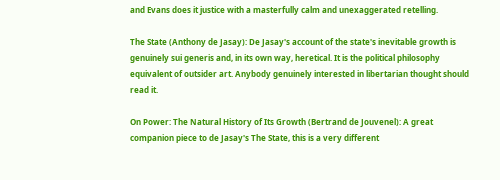and Evans does it justice with a masterfully calm and unexaggerated retelling.

The State (Anthony de Jasay): De Jasay's account of the state's inevitable growth is genuinely sui generis and, in its own way, heretical. It is the political philosophy equivalent of outsider art. Anybody genuinely interested in libertarian thought should read it.

On Power: The Natural History of Its Growth (Bertrand de Jouvenel): A great companion piece to de Jasay's The State, this is a very different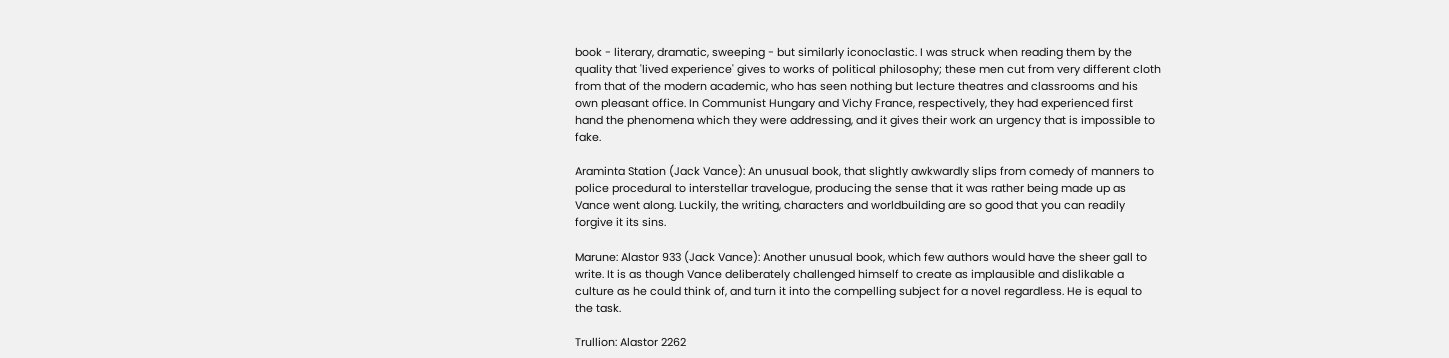book - literary, dramatic, sweeping - but similarly iconoclastic. I was struck when reading them by the quality that 'lived experience' gives to works of political philosophy; these men cut from very different cloth from that of the modern academic, who has seen nothing but lecture theatres and classrooms and his own pleasant office. In Communist Hungary and Vichy France, respectively, they had experienced first hand the phenomena which they were addressing, and it gives their work an urgency that is impossible to fake.

Araminta Station (Jack Vance): An unusual book, that slightly awkwardly slips from comedy of manners to police procedural to interstellar travelogue, producing the sense that it was rather being made up as Vance went along. Luckily, the writing, characters and worldbuilding are so good that you can readily forgive it its sins.

Marune: Alastor 933 (Jack Vance): Another unusual book, which few authors would have the sheer gall to write. It is as though Vance deliberately challenged himself to create as implausible and dislikable a culture as he could think of, and turn it into the compelling subject for a novel regardless. He is equal to the task.

Trullion: Alastor 2262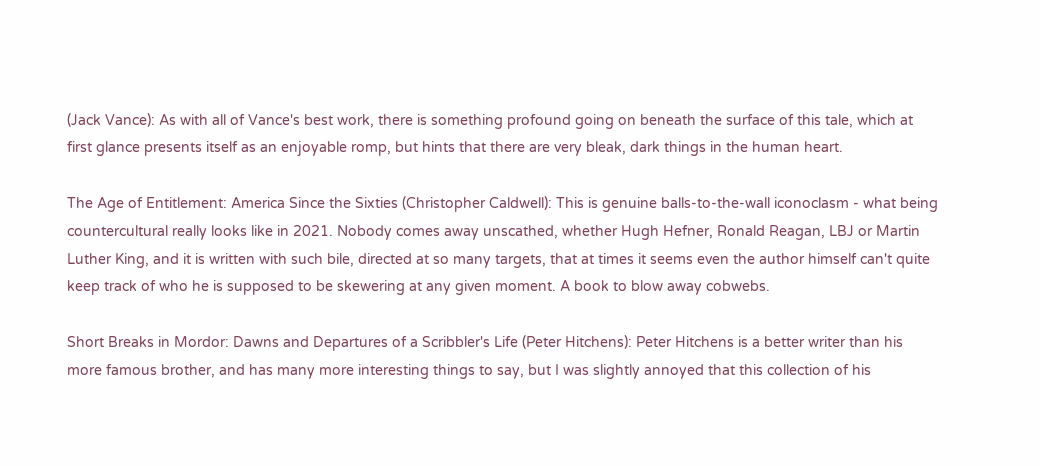(Jack Vance): As with all of Vance's best work, there is something profound going on beneath the surface of this tale, which at first glance presents itself as an enjoyable romp, but hints that there are very bleak, dark things in the human heart.

The Age of Entitlement: America Since the Sixties (Christopher Caldwell): This is genuine balls-to-the-wall iconoclasm - what being countercultural really looks like in 2021. Nobody comes away unscathed, whether Hugh Hefner, Ronald Reagan, LBJ or Martin Luther King, and it is written with such bile, directed at so many targets, that at times it seems even the author himself can't quite keep track of who he is supposed to be skewering at any given moment. A book to blow away cobwebs.

Short Breaks in Mordor: Dawns and Departures of a Scribbler's Life (Peter Hitchens): Peter Hitchens is a better writer than his more famous brother, and has many more interesting things to say, but I was slightly annoyed that this collection of his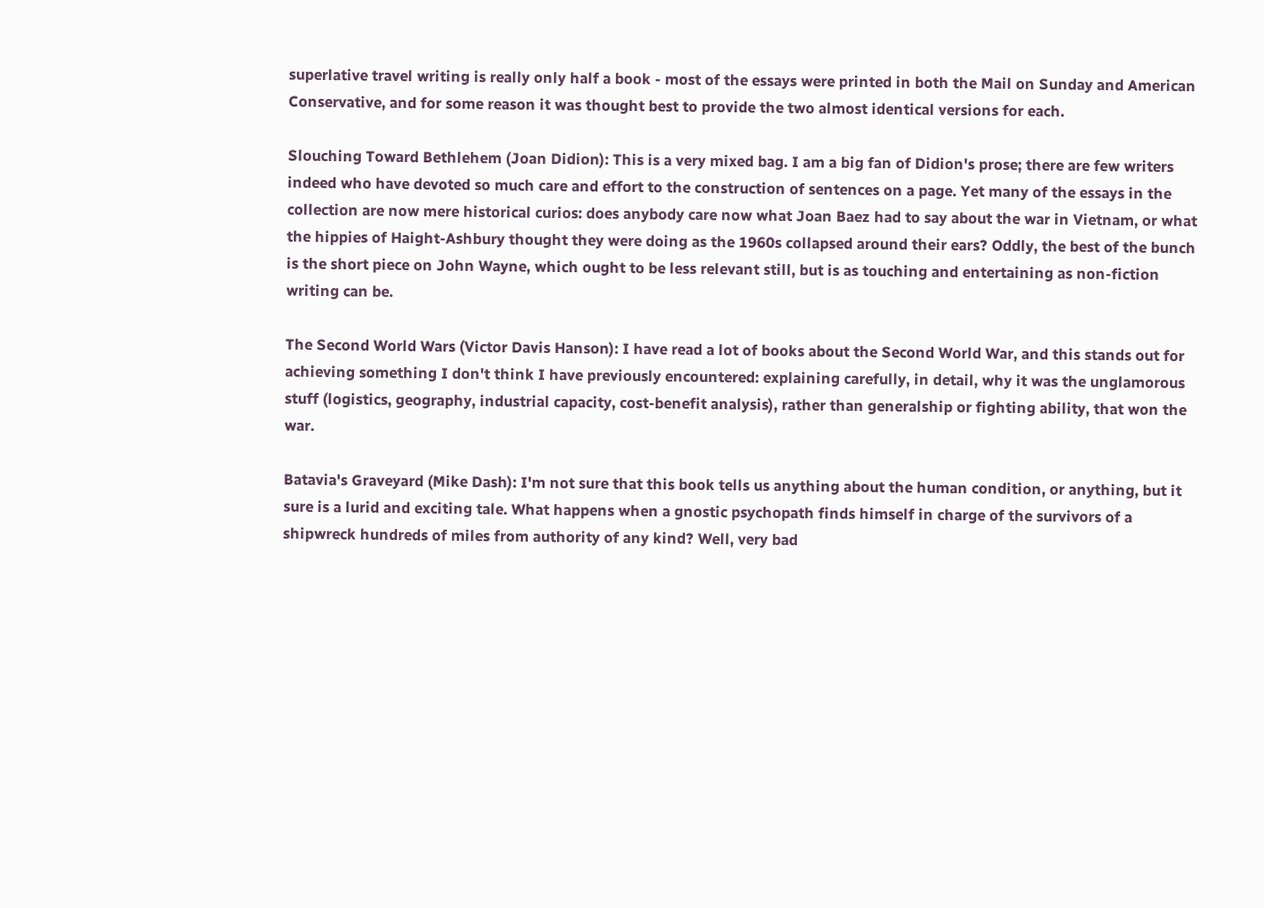superlative travel writing is really only half a book - most of the essays were printed in both the Mail on Sunday and American Conservative, and for some reason it was thought best to provide the two almost identical versions for each.

Slouching Toward Bethlehem (Joan Didion): This is a very mixed bag. I am a big fan of Didion's prose; there are few writers indeed who have devoted so much care and effort to the construction of sentences on a page. Yet many of the essays in the collection are now mere historical curios: does anybody care now what Joan Baez had to say about the war in Vietnam, or what the hippies of Haight-Ashbury thought they were doing as the 1960s collapsed around their ears? Oddly, the best of the bunch is the short piece on John Wayne, which ought to be less relevant still, but is as touching and entertaining as non-fiction writing can be.

The Second World Wars (Victor Davis Hanson): I have read a lot of books about the Second World War, and this stands out for achieving something I don't think I have previously encountered: explaining carefully, in detail, why it was the unglamorous stuff (logistics, geography, industrial capacity, cost-benefit analysis), rather than generalship or fighting ability, that won the war.

Batavia's Graveyard (Mike Dash): I'm not sure that this book tells us anything about the human condition, or anything, but it sure is a lurid and exciting tale. What happens when a gnostic psychopath finds himself in charge of the survivors of a shipwreck hundreds of miles from authority of any kind? Well, very bad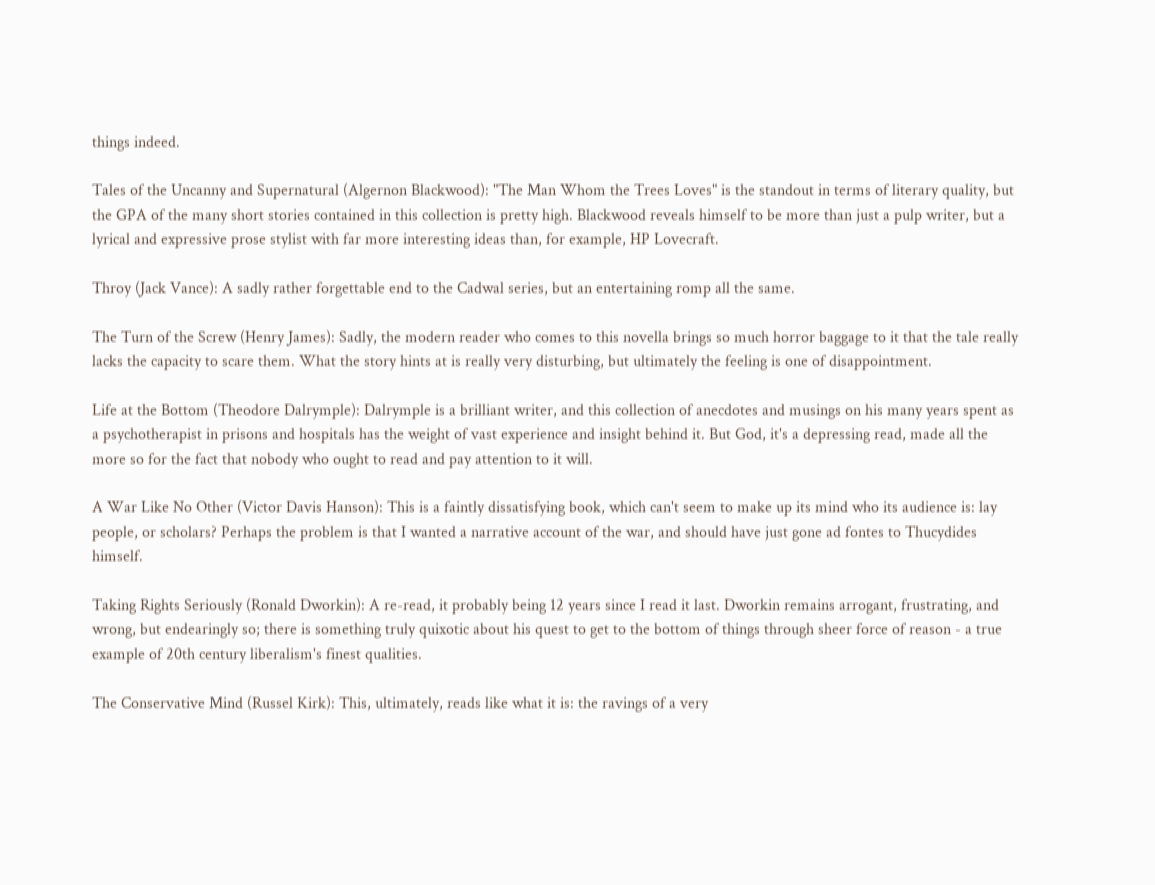things indeed.

Tales of the Uncanny and Supernatural (Algernon Blackwood): "The Man Whom the Trees Loves" is the standout in terms of literary quality, but the GPA of the many short stories contained in this collection is pretty high. Blackwood reveals himself to be more than just a pulp writer, but a lyrical and expressive prose stylist with far more interesting ideas than, for example, HP Lovecraft.

Throy (Jack Vance): A sadly rather forgettable end to the Cadwal series, but an entertaining romp all the same.

The Turn of the Screw (Henry James): Sadly, the modern reader who comes to this novella brings so much horror baggage to it that the tale really lacks the capacity to scare them. What the story hints at is really very disturbing, but ultimately the feeling is one of disappointment.

Life at the Bottom (Theodore Dalrymple): Dalrymple is a brilliant writer, and this collection of anecdotes and musings on his many years spent as a psychotherapist in prisons and hospitals has the weight of vast experience and insight behind it. But God, it's a depressing read, made all the more so for the fact that nobody who ought to read and pay attention to it will.

A War Like No Other (Victor Davis Hanson): This is a faintly dissatisfying book, which can't seem to make up its mind who its audience is: lay people, or scholars? Perhaps the problem is that I wanted a narrative account of the war, and should have just gone ad fontes to Thucydides himself.

Taking Rights Seriously (Ronald Dworkin): A re-read, it probably being 12 years since I read it last. Dworkin remains arrogant, frustrating, and wrong, but endearingly so; there is something truly quixotic about his quest to get to the bottom of things through sheer force of reason - a true example of 20th century liberalism's finest qualities.

The Conservative Mind (Russel Kirk): This, ultimately, reads like what it is: the ravings of a very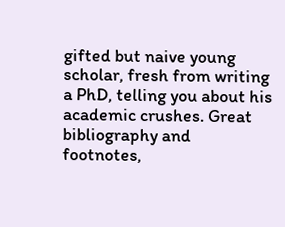gifted but naive young scholar, fresh from writing a PhD, telling you about his academic crushes. Great bibliography and footnotes,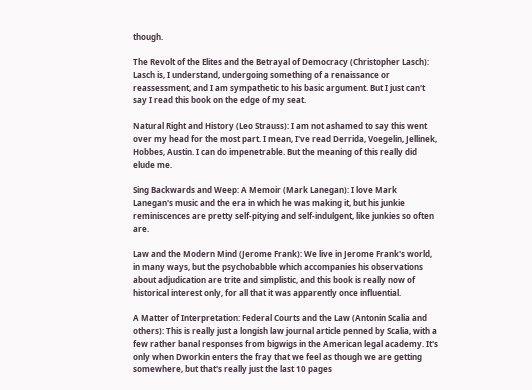though.

The Revolt of the Elites and the Betrayal of Democracy (Christopher Lasch): Lasch is, I understand, undergoing something of a renaissance or reassessment, and I am sympathetic to his basic argument. But I just can't say I read this book on the edge of my seat.

Natural Right and History (Leo Strauss): I am not ashamed to say this went over my head for the most part. I mean, I've read Derrida, Voegelin, Jellinek, Hobbes, Austin. I can do impenetrable. But the meaning of this really did elude me.

Sing Backwards and Weep: A Memoir (Mark Lanegan): I love Mark Lanegan's music and the era in which he was making it, but his junkie reminiscences are pretty self-pitying and self-indulgent, like junkies so often are.

Law and the Modern Mind (Jerome Frank): We live in Jerome Frank's world, in many ways, but the psychobabble which accompanies his observations about adjudication are trite and simplistic, and this book is really now of historical interest only, for all that it was apparently once influential.

A Matter of Interpretation: Federal Courts and the Law (Antonin Scalia and others): This is really just a longish law journal article penned by Scalia, with a few rather banal responses from bigwigs in the American legal academy. It's only when Dworkin enters the fray that we feel as though we are getting somewhere, but that's really just the last 10 pages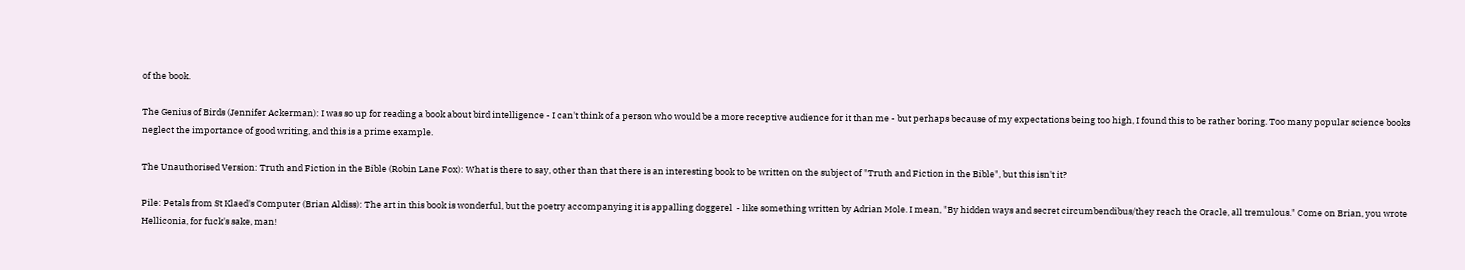of the book.

The Genius of Birds (Jennifer Ackerman): I was so up for reading a book about bird intelligence - I can't think of a person who would be a more receptive audience for it than me - but perhaps because of my expectations being too high, I found this to be rather boring. Too many popular science books neglect the importance of good writing, and this is a prime example.

The Unauthorised Version: Truth and Fiction in the Bible (Robin Lane Fox): What is there to say, other than that there is an interesting book to be written on the subject of "Truth and Fiction in the Bible", but this isn't it?

Pile: Petals from St Klaed's Computer (Brian Aldiss): The art in this book is wonderful, but the poetry accompanying it is appalling doggerel  - like something written by Adrian Mole. I mean, "By hidden ways and secret circumbendibus/they reach the Oracle, all tremulous." Come on Brian, you wrote Helliconia, for fuck's sake, man!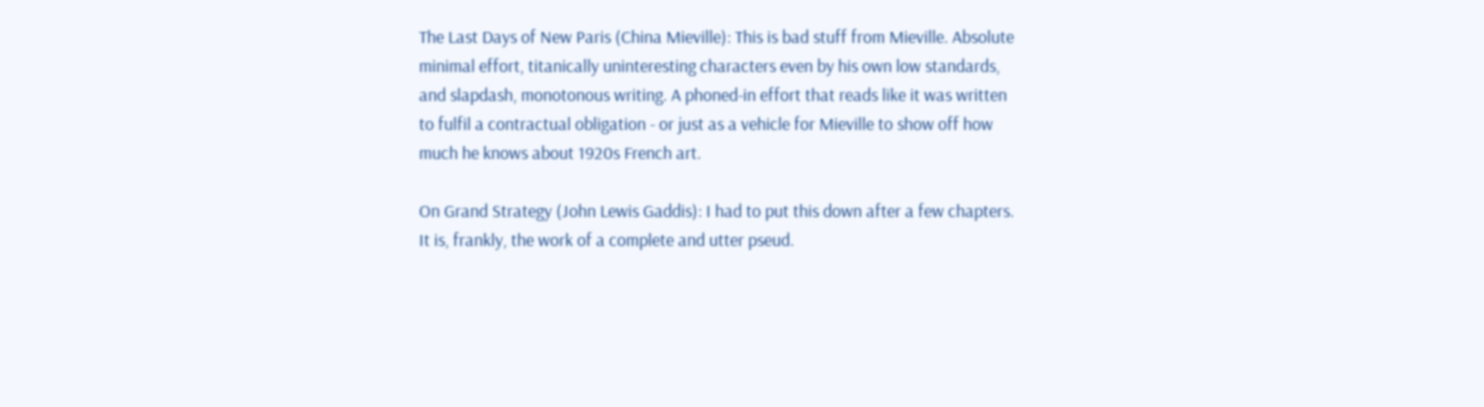The Last Days of New Paris (China Mieville): This is bad stuff from Mieville. Absolute minimal effort, titanically uninteresting characters even by his own low standards, and slapdash, monotonous writing. A phoned-in effort that reads like it was written to fulfil a contractual obligation - or just as a vehicle for Mieville to show off how much he knows about 1920s French art.

On Grand Strategy (John Lewis Gaddis): I had to put this down after a few chapters. It is, frankly, the work of a complete and utter pseud.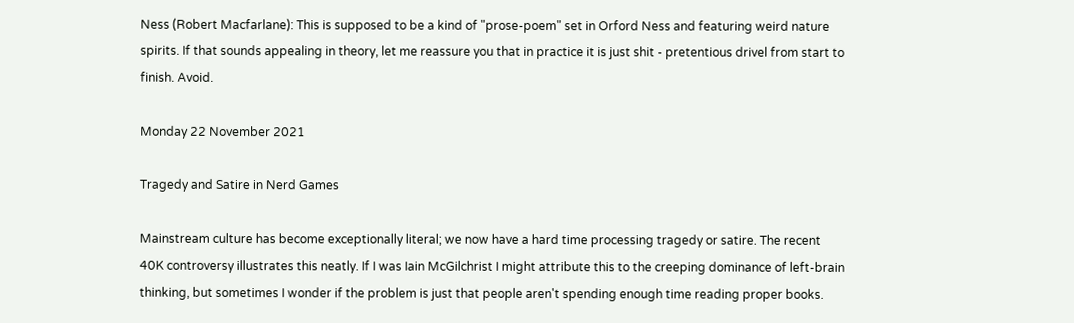Ness (Robert Macfarlane): This is supposed to be a kind of "prose-poem" set in Orford Ness and featuring weird nature spirits. If that sounds appealing in theory, let me reassure you that in practice it is just shit - pretentious drivel from start to finish. Avoid.

Monday 22 November 2021

Tragedy and Satire in Nerd Games

Mainstream culture has become exceptionally literal; we now have a hard time processing tragedy or satire. The recent 40K controversy illustrates this neatly. If I was Iain McGilchrist I might attribute this to the creeping dominance of left-brain thinking, but sometimes I wonder if the problem is just that people aren't spending enough time reading proper books.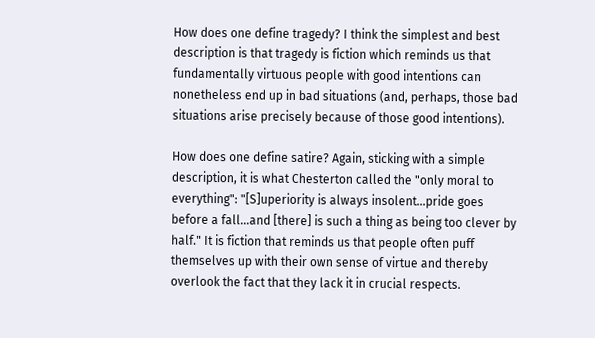How does one define tragedy? I think the simplest and best description is that tragedy is fiction which reminds us that fundamentally virtuous people with good intentions can nonetheless end up in bad situations (and, perhaps, those bad situations arise precisely because of those good intentions).

How does one define satire? Again, sticking with a simple description, it is what Chesterton called the "only moral to everything": "[S]uperiority is always insolent...pride goes before a fall...and [there] is such a thing as being too clever by half." It is fiction that reminds us that people often puff themselves up with their own sense of virtue and thereby overlook the fact that they lack it in crucial respects.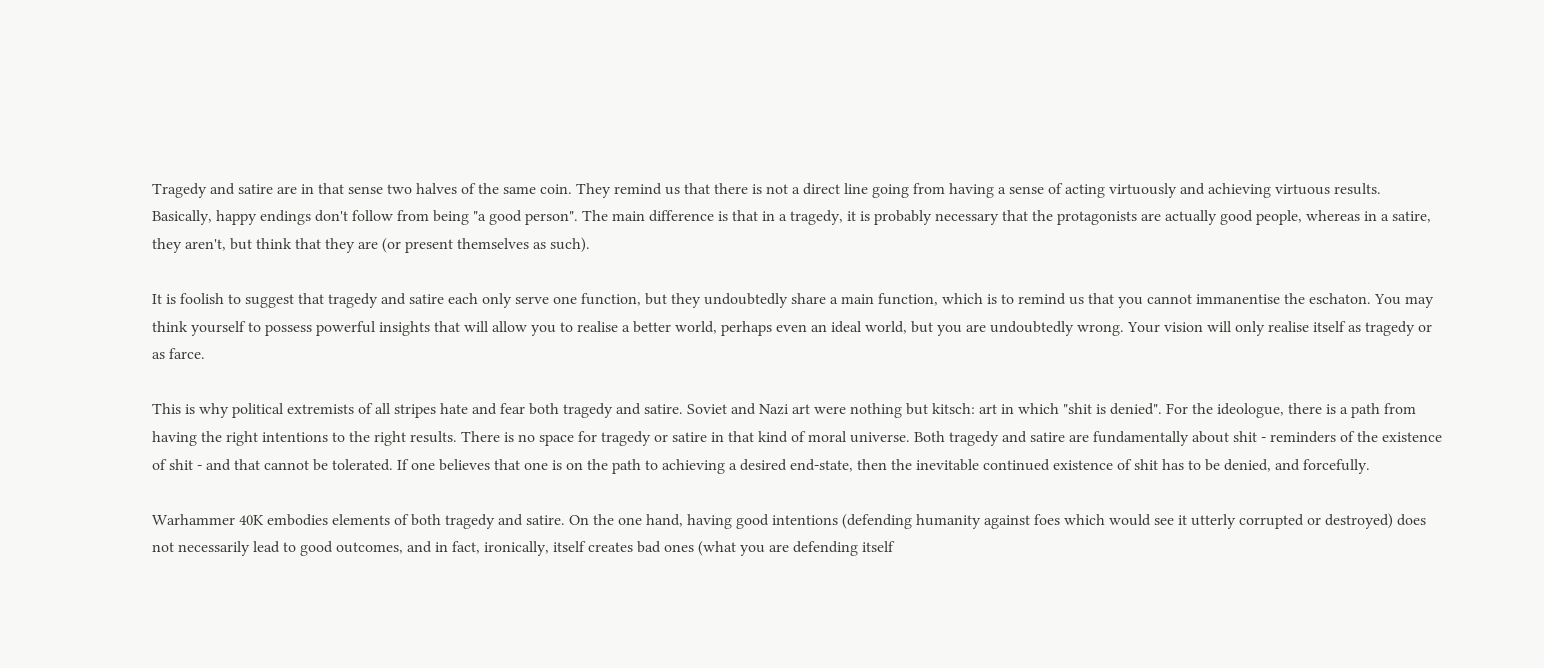Tragedy and satire are in that sense two halves of the same coin. They remind us that there is not a direct line going from having a sense of acting virtuously and achieving virtuous results. Basically, happy endings don't follow from being "a good person". The main difference is that in a tragedy, it is probably necessary that the protagonists are actually good people, whereas in a satire, they aren't, but think that they are (or present themselves as such).

It is foolish to suggest that tragedy and satire each only serve one function, but they undoubtedly share a main function, which is to remind us that you cannot immanentise the eschaton. You may think yourself to possess powerful insights that will allow you to realise a better world, perhaps even an ideal world, but you are undoubtedly wrong. Your vision will only realise itself as tragedy or as farce.

This is why political extremists of all stripes hate and fear both tragedy and satire. Soviet and Nazi art were nothing but kitsch: art in which "shit is denied". For the ideologue, there is a path from having the right intentions to the right results. There is no space for tragedy or satire in that kind of moral universe. Both tragedy and satire are fundamentally about shit - reminders of the existence of shit - and that cannot be tolerated. If one believes that one is on the path to achieving a desired end-state, then the inevitable continued existence of shit has to be denied, and forcefully.

Warhammer 40K embodies elements of both tragedy and satire. On the one hand, having good intentions (defending humanity against foes which would see it utterly corrupted or destroyed) does not necessarily lead to good outcomes, and in fact, ironically, itself creates bad ones (what you are defending itself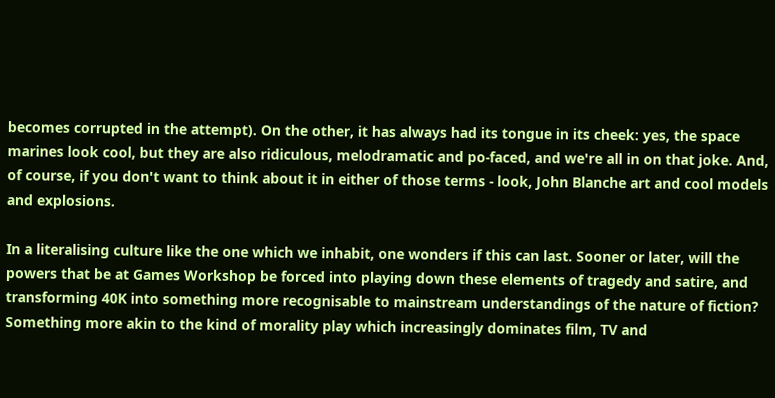becomes corrupted in the attempt). On the other, it has always had its tongue in its cheek: yes, the space marines look cool, but they are also ridiculous, melodramatic and po-faced, and we're all in on that joke. And, of course, if you don't want to think about it in either of those terms - look, John Blanche art and cool models and explosions.

In a literalising culture like the one which we inhabit, one wonders if this can last. Sooner or later, will the powers that be at Games Workshop be forced into playing down these elements of tragedy and satire, and transforming 40K into something more recognisable to mainstream understandings of the nature of fiction? Something more akin to the kind of morality play which increasingly dominates film, TV and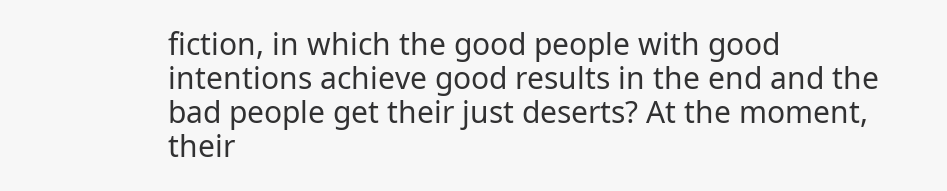fiction, in which the good people with good intentions achieve good results in the end and the bad people get their just deserts? At the moment, their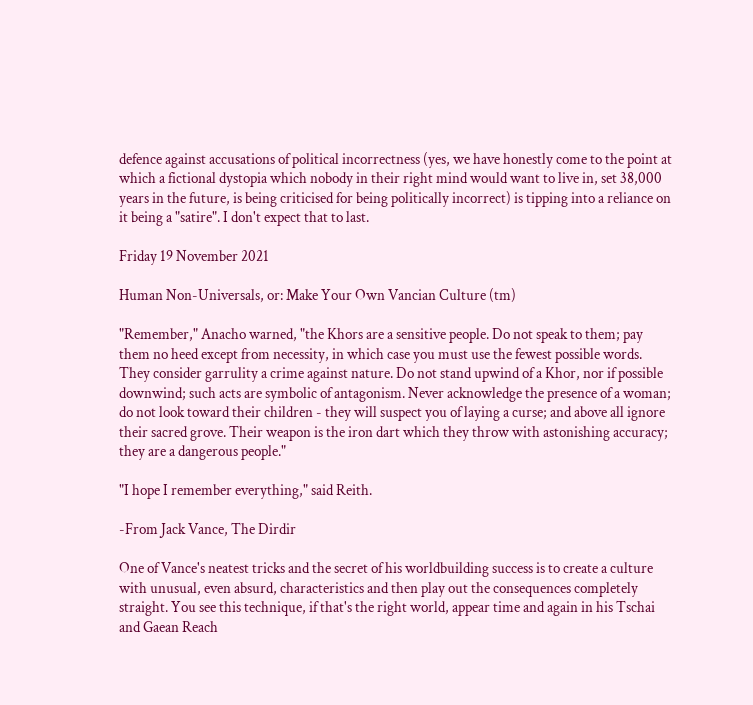defence against accusations of political incorrectness (yes, we have honestly come to the point at which a fictional dystopia which nobody in their right mind would want to live in, set 38,000 years in the future, is being criticised for being politically incorrect) is tipping into a reliance on it being a "satire". I don't expect that to last.

Friday 19 November 2021

Human Non-Universals, or: Make Your Own Vancian Culture (tm)

"Remember," Anacho warned, "the Khors are a sensitive people. Do not speak to them; pay them no heed except from necessity, in which case you must use the fewest possible words. They consider garrulity a crime against nature. Do not stand upwind of a Khor, nor if possible downwind; such acts are symbolic of antagonism. Never acknowledge the presence of a woman; do not look toward their children - they will suspect you of laying a curse; and above all ignore their sacred grove. Their weapon is the iron dart which they throw with astonishing accuracy; they are a dangerous people."

"I hope I remember everything," said Reith.

-From Jack Vance, The Dirdir

One of Vance's neatest tricks and the secret of his worldbuilding success is to create a culture with unusual, even absurd, characteristics and then play out the consequences completely straight. You see this technique, if that's the right world, appear time and again in his Tschai and Gaean Reach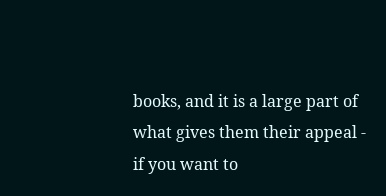books, and it is a large part of what gives them their appeal - if you want to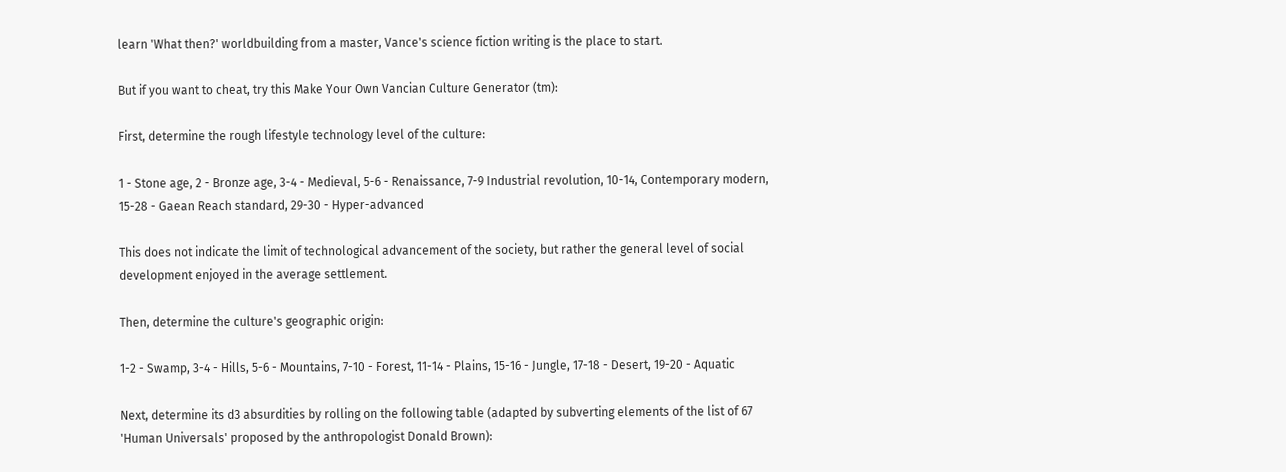learn 'What then?' worldbuilding from a master, Vance's science fiction writing is the place to start.

But if you want to cheat, try this Make Your Own Vancian Culture Generator (tm):

First, determine the rough lifestyle technology level of the culture:

1 - Stone age, 2 - Bronze age, 3-4 - Medieval, 5-6 - Renaissance, 7-9 Industrial revolution, 10-14, Contemporary modern, 15-28 - Gaean Reach standard, 29-30 - Hyper-advanced

This does not indicate the limit of technological advancement of the society, but rather the general level of social development enjoyed in the average settlement.

Then, determine the culture's geographic origin:

1-2 - Swamp, 3-4 - Hills, 5-6 - Mountains, 7-10 - Forest, 11-14 - Plains, 15-16 - Jungle, 17-18 - Desert, 19-20 - Aquatic

Next, determine its d3 absurdities by rolling on the following table (adapted by subverting elements of the list of 67 'Human Universals' proposed by the anthropologist Donald Brown):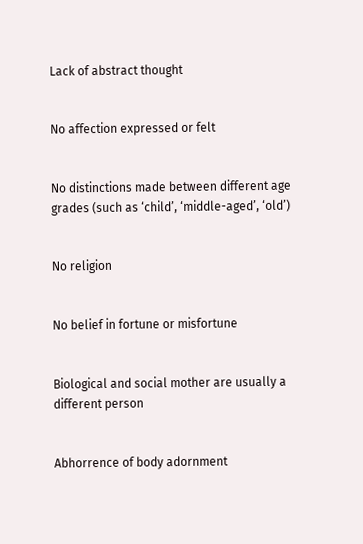Lack of abstract thought


No affection expressed or felt


No distinctions made between different age grades (such as ‘child’, ‘middle-aged’, ‘old’)


No religion


No belief in fortune or misfortune


Biological and social mother are usually a different person


Abhorrence of body adornment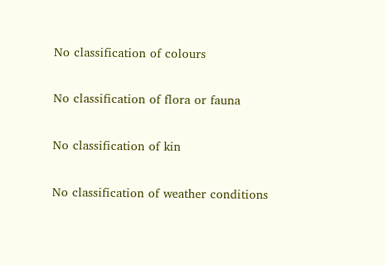No classification of colours


No classification of flora or fauna


No classification of kin


No classification of weather conditions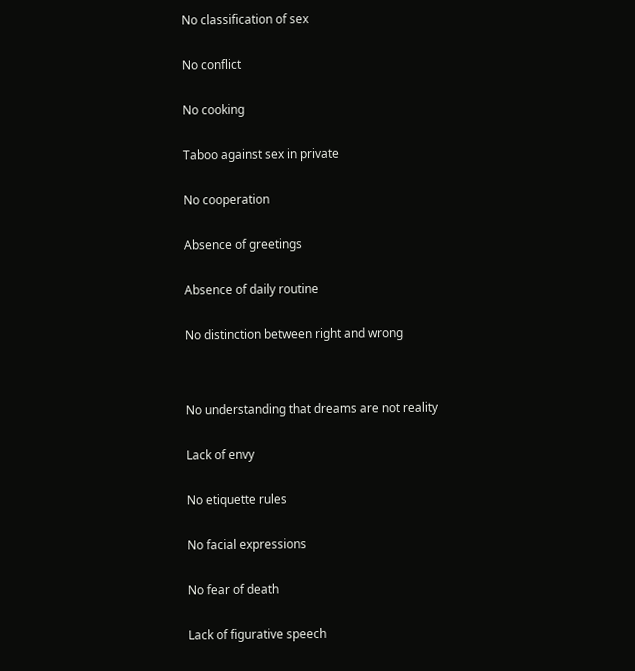No classification of sex


No conflict


No cooking


Taboo against sex in private


No cooperation


Absence of greetings


Absence of daily routine


No distinction between right and wrong




No understanding that dreams are not reality


Lack of envy


No etiquette rules


No facial expressions


No fear of death


Lack of figurative speech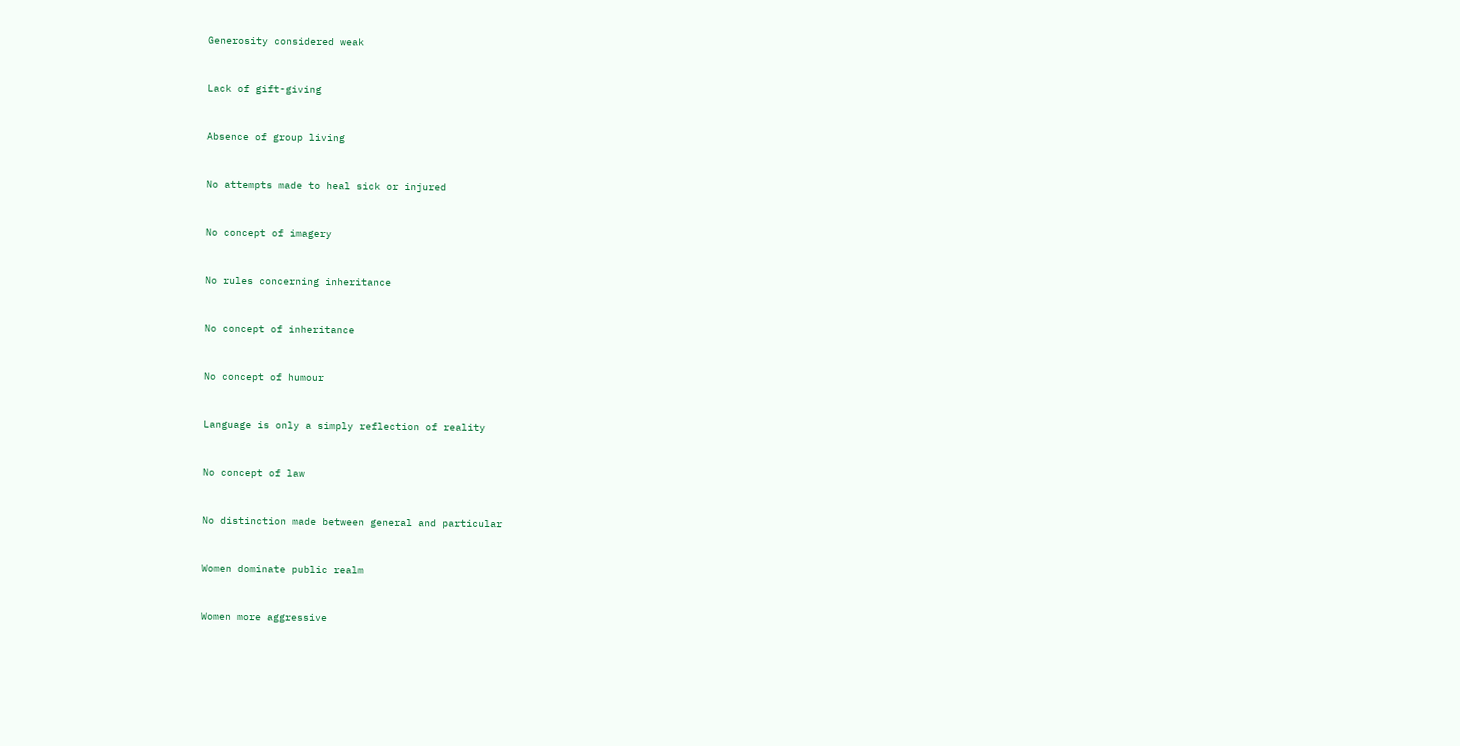Generosity considered weak


Lack of gift-giving


Absence of group living


No attempts made to heal sick or injured


No concept of imagery


No rules concerning inheritance


No concept of inheritance


No concept of humour


Language is only a simply reflection of reality


No concept of law


No distinction made between general and particular


Women dominate public realm


Women more aggressive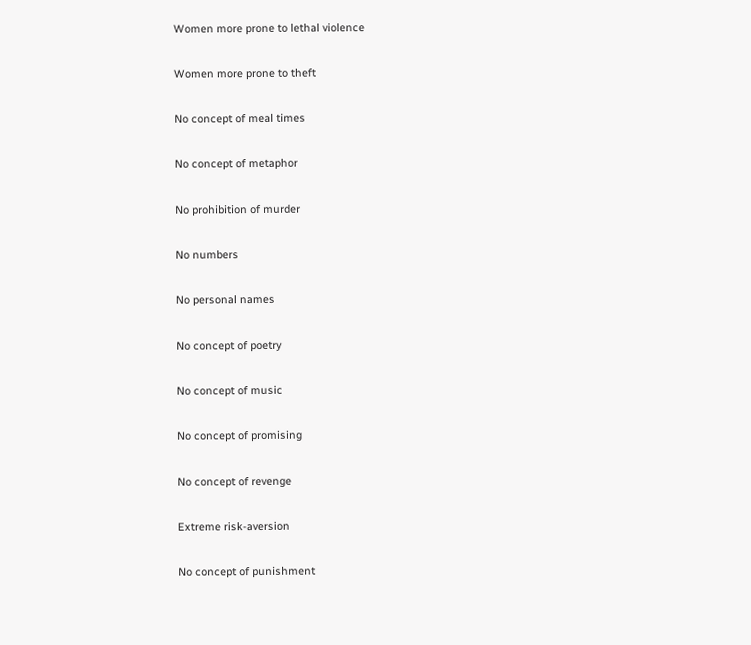Women more prone to lethal violence


Women more prone to theft


No concept of meal times


No concept of metaphor


No prohibition of murder


No numbers


No personal names


No concept of poetry


No concept of music


No concept of promising


No concept of revenge


Extreme risk-aversion


No concept of punishment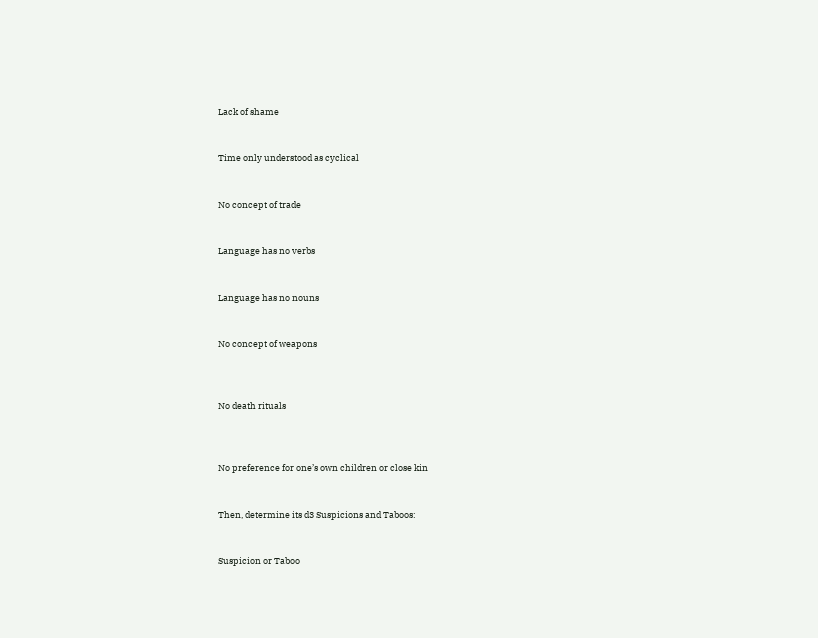Lack of shame


Time only understood as cyclical


No concept of trade


Language has no verbs


Language has no nouns


No concept of weapons



No death rituals



No preference for one’s own children or close kin


Then, determine its d3 Suspicions and Taboos:


Suspicion or Taboo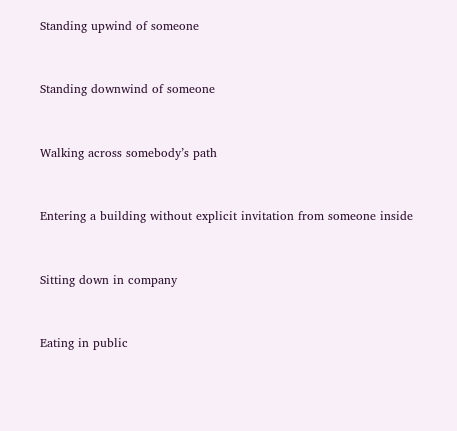Standing upwind of someone


Standing downwind of someone


Walking across somebody’s path


Entering a building without explicit invitation from someone inside


Sitting down in company


Eating in public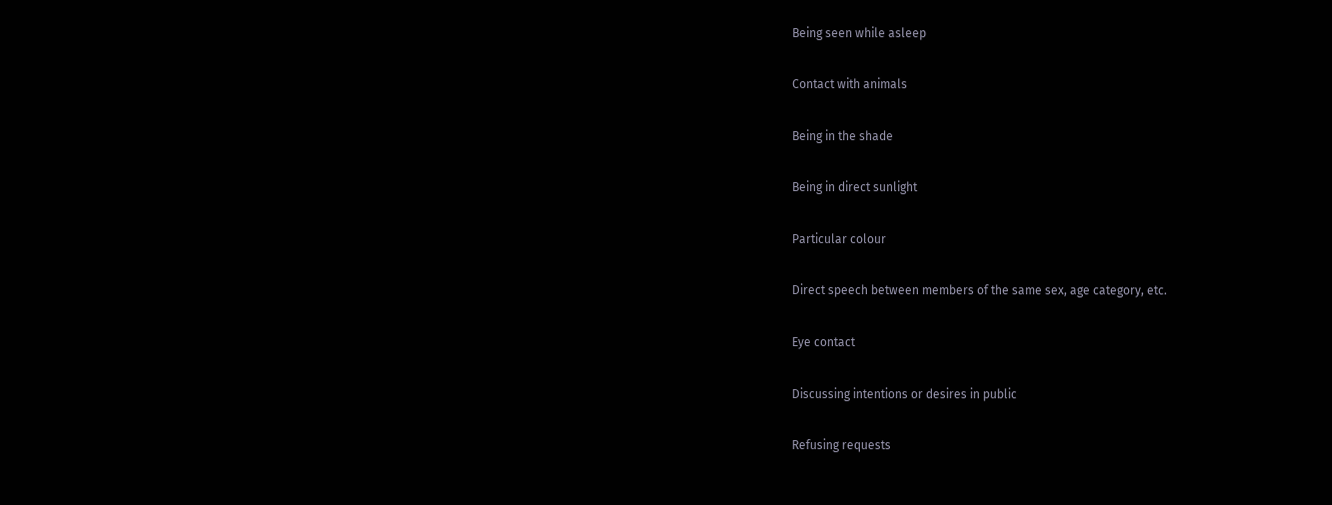Being seen while asleep


Contact with animals


Being in the shade


Being in direct sunlight


Particular colour


Direct speech between members of the same sex, age category, etc.


Eye contact


Discussing intentions or desires in public


Refusing requests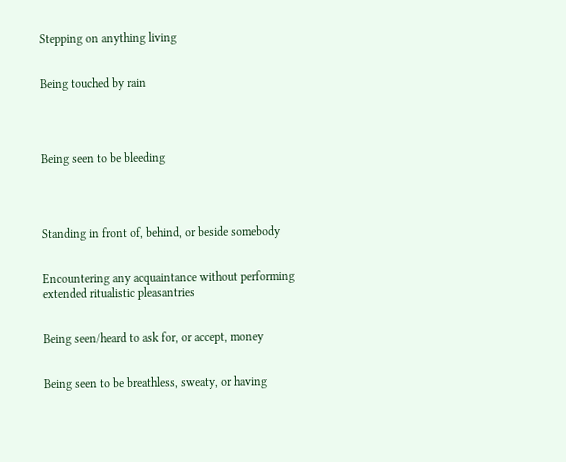Stepping on anything living


Being touched by rain




Being seen to be bleeding




Standing in front of, behind, or beside somebody


Encountering any acquaintance without performing extended ritualistic pleasantries


Being seen/heard to ask for, or accept, money


Being seen to be breathless, sweaty, or having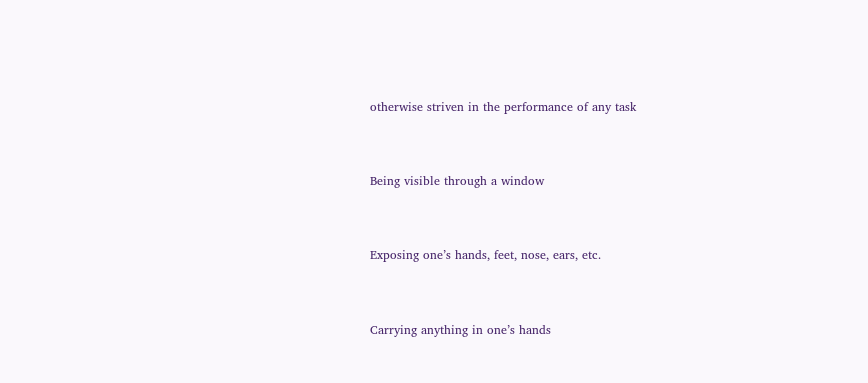otherwise striven in the performance of any task


Being visible through a window


Exposing one’s hands, feet, nose, ears, etc.


Carrying anything in one’s hands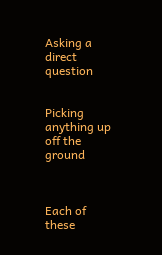Asking a direct question


Picking anything up off the ground



Each of these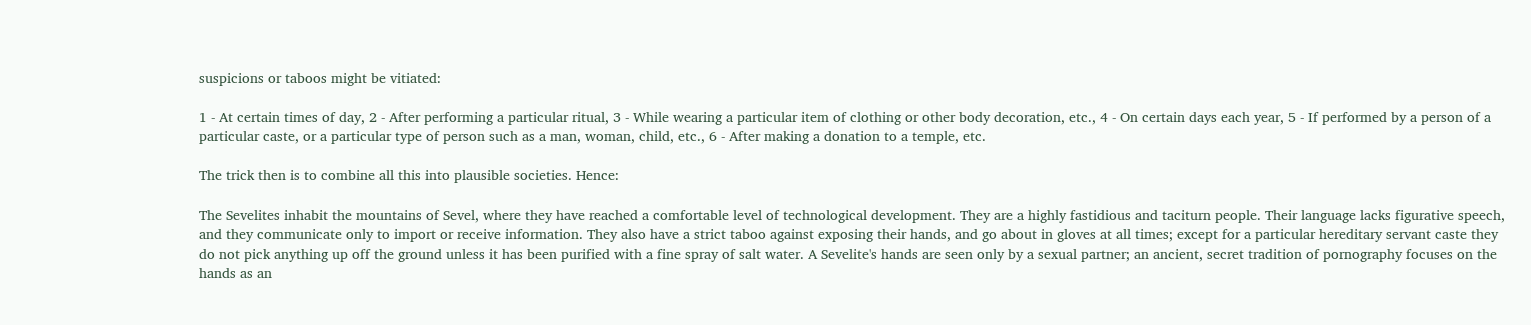suspicions or taboos might be vitiated:

1 - At certain times of day, 2 - After performing a particular ritual, 3 - While wearing a particular item of clothing or other body decoration, etc., 4 - On certain days each year, 5 - If performed by a person of a particular caste, or a particular type of person such as a man, woman, child, etc., 6 - After making a donation to a temple, etc.

The trick then is to combine all this into plausible societies. Hence:

The Sevelites inhabit the mountains of Sevel, where they have reached a comfortable level of technological development. They are a highly fastidious and taciturn people. Their language lacks figurative speech, and they communicate only to import or receive information. They also have a strict taboo against exposing their hands, and go about in gloves at all times; except for a particular hereditary servant caste they do not pick anything up off the ground unless it has been purified with a fine spray of salt water. A Sevelite's hands are seen only by a sexual partner; an ancient, secret tradition of pornography focuses on the hands as an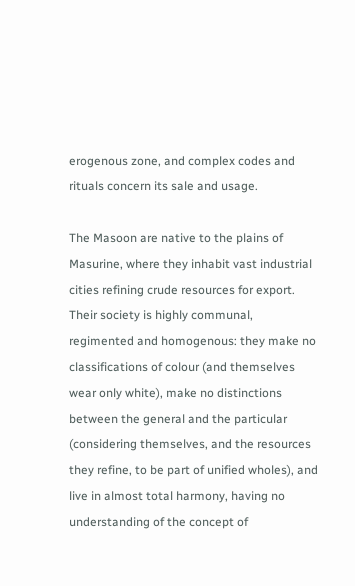erogenous zone, and complex codes and rituals concern its sale and usage.

The Masoon are native to the plains of Masurine, where they inhabit vast industrial cities refining crude resources for export. Their society is highly communal, regimented and homogenous: they make no classifications of colour (and themselves wear only white), make no distinctions between the general and the particular (considering themselves, and the resources they refine, to be part of unified wholes), and live in almost total harmony, having no understanding of the concept of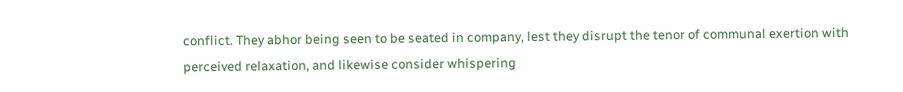conflict. They abhor being seen to be seated in company, lest they disrupt the tenor of communal exertion with perceived relaxation, and likewise consider whispering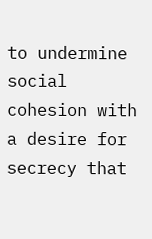to undermine social cohesion with a desire for secrecy that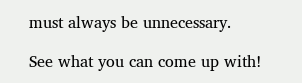must always be unnecessary.

See what you can come up with!